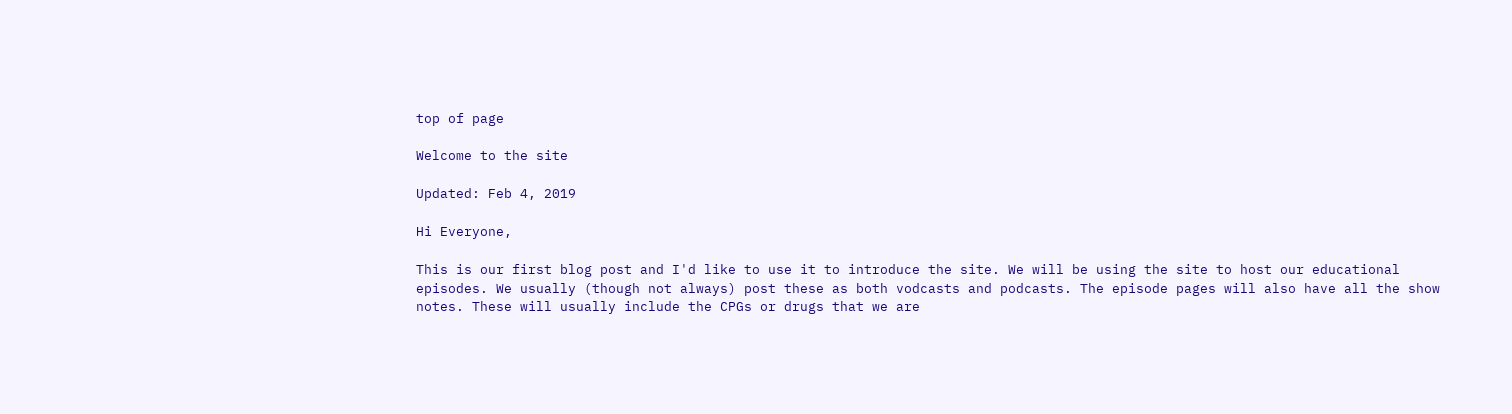top of page

Welcome to the site

Updated: Feb 4, 2019

Hi Everyone,

This is our first blog post and I'd like to use it to introduce the site. We will be using the site to host our educational episodes. We usually (though not always) post these as both vodcasts and podcasts. The episode pages will also have all the show notes. These will usually include the CPGs or drugs that we are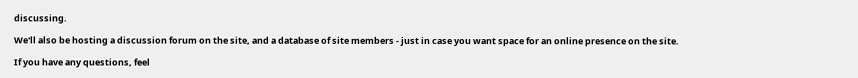discussing.

We'll also be hosting a discussion forum on the site, and a database of site members - just in case you want space for an online presence on the site.

If you have any questions, feel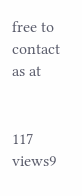free to contact as at


117 views9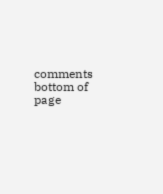comments
bottom of page